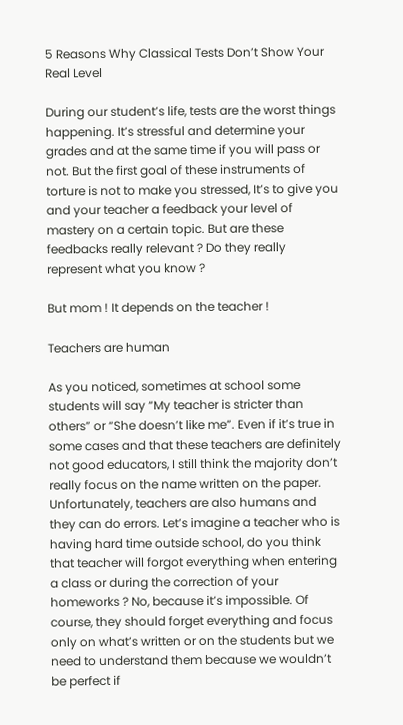5 Reasons Why Classical Tests Don’t Show Your Real Level

During our student’s life, tests are the worst things happening. It’s stressful and determine your grades and at the same time if you will pass or not. But the first goal of these instruments of torture is not to make you stressed, It’s to give you and your teacher a feedback your level of mastery on a certain topic. But are these feedbacks really relevant ? Do they really represent what you know ?

But mom ! It depends on the teacher !

Teachers are human

As you noticed, sometimes at school some students will say “My teacher is stricter than others” or “She doesn’t like me”. Even if it’s true in some cases and that these teachers are definitely not good educators, I still think the majority don’t really focus on the name written on the paper. Unfortunately, teachers are also humans and they can do errors. Let’s imagine a teacher who is having hard time outside school, do you think that teacher will forgot everything when entering a class or during the correction of your homeworks ? No, because it’s impossible. Of course, they should forget everything and focus only on what’s written or on the students but we need to understand them because we wouldn’t be perfect if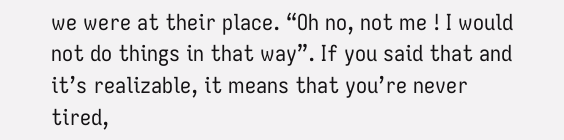we were at their place. “Oh no, not me ! I would not do things in that way”. If you said that and it’s realizable, it means that you’re never tired,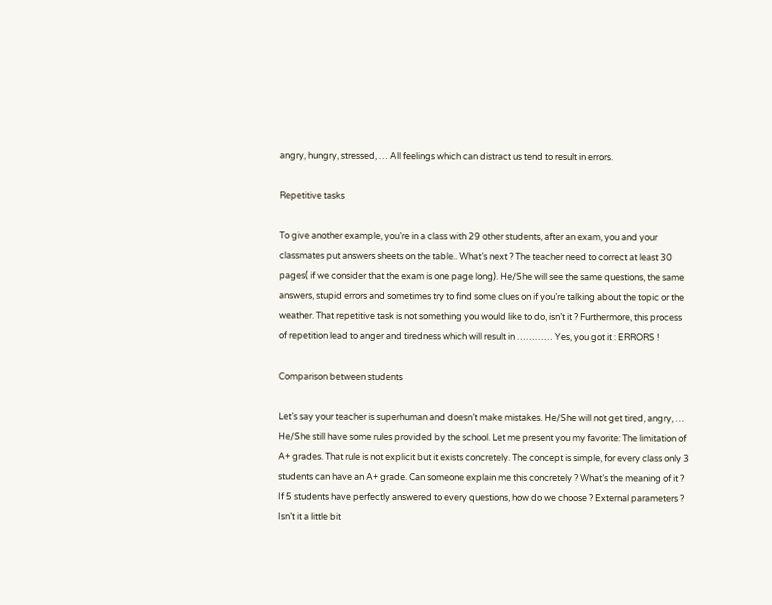angry, hungry, stressed, … All feelings which can distract us tend to result in errors.

Repetitive tasks

To give another example, you’re in a class with 29 other students, after an exam, you and your classmates put answers sheets on the table.. What’s next ? The teacher need to correct at least 30 pages( if we consider that the exam is one page long). He/She will see the same questions, the same answers, stupid errors and sometimes try to find some clues on if you’re talking about the topic or the weather. That repetitive task is not something you would like to do, isn’t it ? Furthermore, this process of repetition lead to anger and tiredness which will result in ………… Yes, you got it : ERRORS !

Comparison between students

Let’s say your teacher is superhuman and doesn’t make mistakes. He/She will not get tired, angry, … He/She still have some rules provided by the school. Let me present you my favorite: The limitation of A+ grades. That rule is not explicit but it exists concretely. The concept is simple, for every class only 3 students can have an A+ grade. Can someone explain me this concretely ? What’s the meaning of it ? If 5 students have perfectly answered to every questions, how do we choose ? External parameters ? Isn’t it a little bit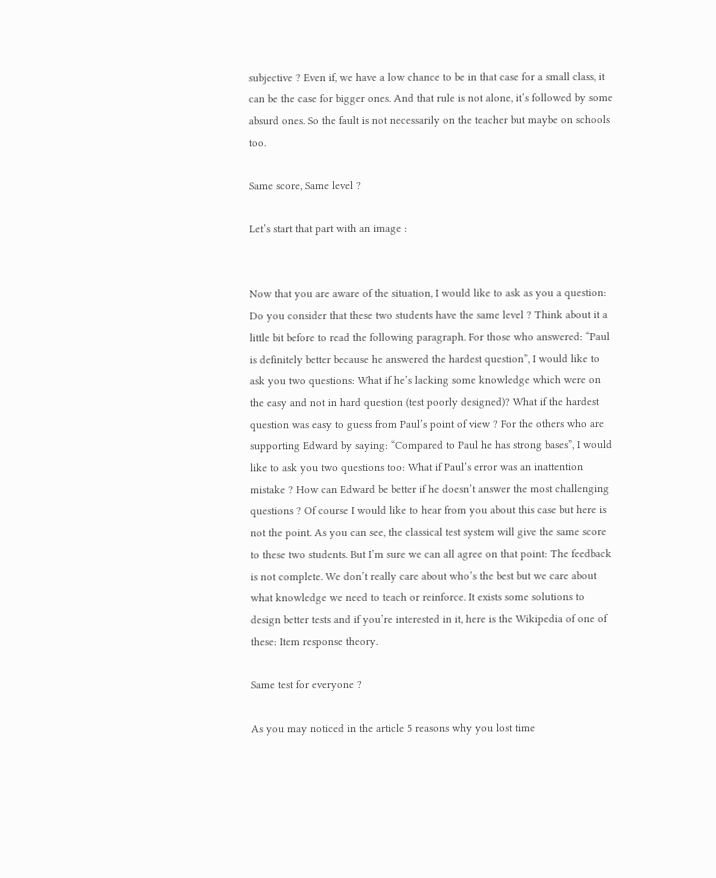subjective ? Even if, we have a low chance to be in that case for a small class, it can be the case for bigger ones. And that rule is not alone, it’s followed by some absurd ones. So the fault is not necessarily on the teacher but maybe on schools too.

Same score, Same level ?

Let’s start that part with an image :


Now that you are aware of the situation, I would like to ask as you a question: Do you consider that these two students have the same level ? Think about it a little bit before to read the following paragraph. For those who answered: “Paul is definitely better because he answered the hardest question”, I would like to ask you two questions: What if he’s lacking some knowledge which were on the easy and not in hard question (test poorly designed)? What if the hardest question was easy to guess from Paul’s point of view ? For the others who are supporting Edward by saying: “Compared to Paul he has strong bases”, I would like to ask you two questions too: What if Paul’s error was an inattention mistake ? How can Edward be better if he doesn’t answer the most challenging questions ? Of course I would like to hear from you about this case but here is not the point. As you can see, the classical test system will give the same score to these two students. But I’m sure we can all agree on that point: The feedback is not complete. We don’t really care about who’s the best but we care about what knowledge we need to teach or reinforce. It exists some solutions to design better tests and if you’re interested in it, here is the Wikipedia of one of these: Item response theory.

Same test for everyone ?

As you may noticed in the article 5 reasons why you lost time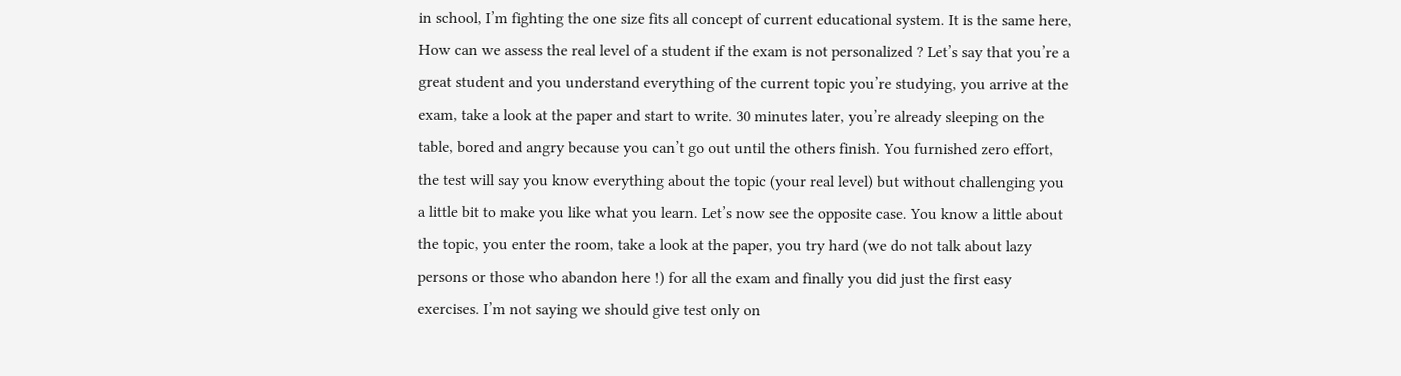in school, I’m fighting the one size fits all concept of current educational system. It is the same here, How can we assess the real level of a student if the exam is not personalized ? Let’s say that you’re a great student and you understand everything of the current topic you’re studying, you arrive at the exam, take a look at the paper and start to write. 30 minutes later, you’re already sleeping on the table, bored and angry because you can’t go out until the others finish. You furnished zero effort, the test will say you know everything about the topic (your real level) but without challenging you a little bit to make you like what you learn. Let’s now see the opposite case. You know a little about the topic, you enter the room, take a look at the paper, you try hard (we do not talk about lazy persons or those who abandon here !) for all the exam and finally you did just the first easy exercises. I’m not saying we should give test only on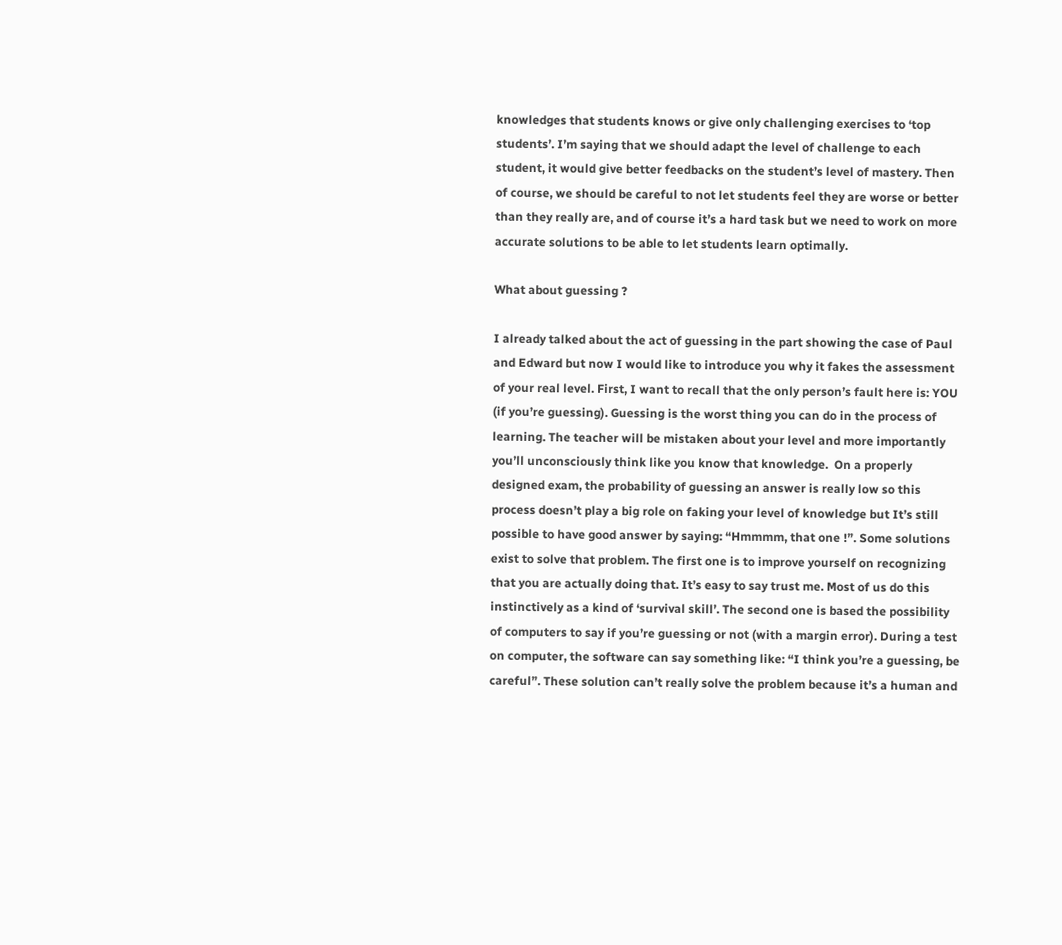knowledges that students knows or give only challenging exercises to ‘top students’. I’m saying that we should adapt the level of challenge to each student, it would give better feedbacks on the student’s level of mastery. Then of course, we should be careful to not let students feel they are worse or better than they really are, and of course it’s a hard task but we need to work on more accurate solutions to be able to let students learn optimally.

What about guessing ?

I already talked about the act of guessing in the part showing the case of Paul and Edward but now I would like to introduce you why it fakes the assessment of your real level. First, I want to recall that the only person’s fault here is: YOU (if you’re guessing). Guessing is the worst thing you can do in the process of learning. The teacher will be mistaken about your level and more importantly you’ll unconsciously think like you know that knowledge.  On a properly designed exam, the probability of guessing an answer is really low so this process doesn’t play a big role on faking your level of knowledge but It’s still possible to have good answer by saying: “Hmmmm, that one !”. Some solutions exist to solve that problem. The first one is to improve yourself on recognizing that you are actually doing that. It’s easy to say trust me. Most of us do this instinctively as a kind of ‘survival skill’. The second one is based the possibility of computers to say if you’re guessing or not (with a margin error). During a test on computer, the software can say something like: “I think you’re a guessing, be careful”. These solution can’t really solve the problem because it’s a human and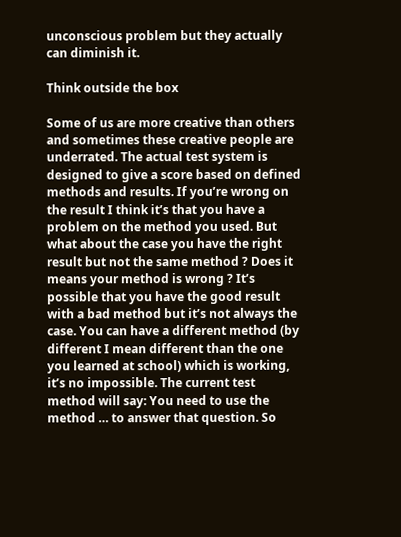unconscious problem but they actually can diminish it.

Think outside the box

Some of us are more creative than others and sometimes these creative people are underrated. The actual test system is designed to give a score based on defined methods and results. If you’re wrong on the result I think it’s that you have a problem on the method you used. But what about the case you have the right result but not the same method ? Does it means your method is wrong ? It’s possible that you have the good result with a bad method but it’s not always the case. You can have a different method (by different I mean different than the one you learned at school) which is working, it’s no impossible. The current test method will say: You need to use the method … to answer that question. So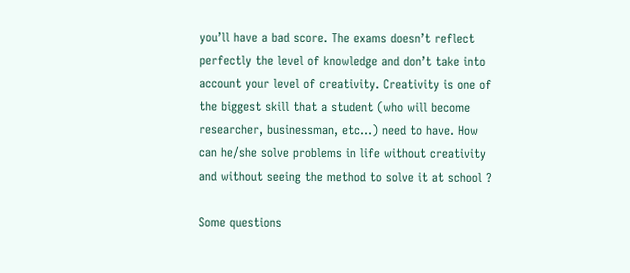you’ll have a bad score. The exams doesn’t reflect perfectly the level of knowledge and don’t take into account your level of creativity. Creativity is one of the biggest skill that a student (who will become researcher, businessman, etc…) need to have. How can he/she solve problems in life without creativity and without seeing the method to solve it at school ?

Some questions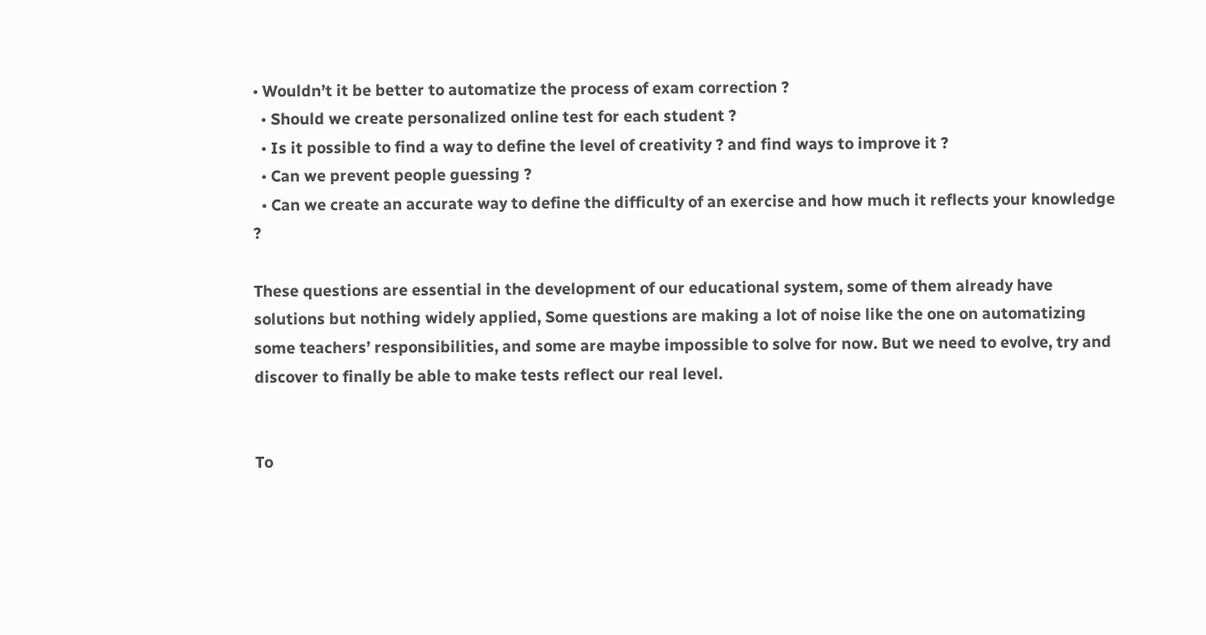• Wouldn’t it be better to automatize the process of exam correction ?
  • Should we create personalized online test for each student ?
  • Is it possible to find a way to define the level of creativity ? and find ways to improve it ?
  • Can we prevent people guessing ?
  • Can we create an accurate way to define the difficulty of an exercise and how much it reflects your knowledge ?

These questions are essential in the development of our educational system, some of them already have solutions but nothing widely applied, Some questions are making a lot of noise like the one on automatizing some teachers’ responsibilities, and some are maybe impossible to solve for now. But we need to evolve, try and discover to finally be able to make tests reflect our real level.


To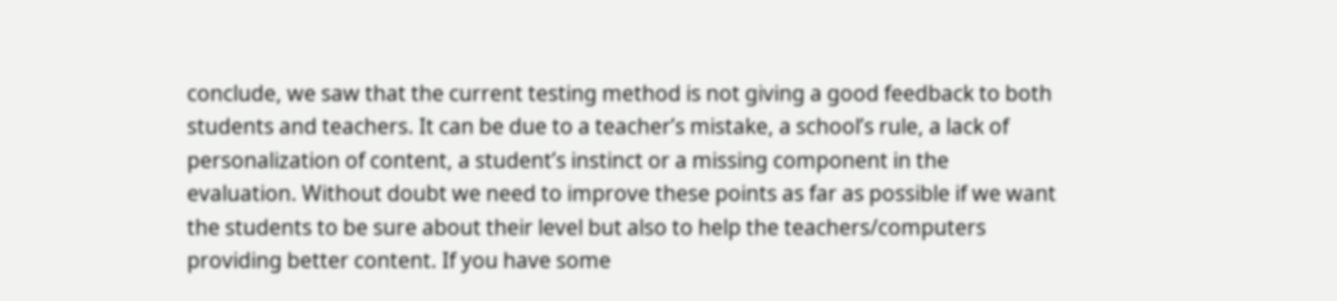conclude, we saw that the current testing method is not giving a good feedback to both students and teachers. It can be due to a teacher’s mistake, a school’s rule, a lack of personalization of content, a student’s instinct or a missing component in the evaluation. Without doubt we need to improve these points as far as possible if we want the students to be sure about their level but also to help the teachers/computers providing better content. If you have some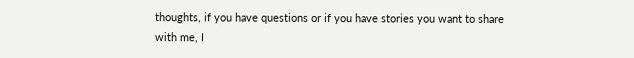thoughts, if you have questions or if you have stories you want to share with me, I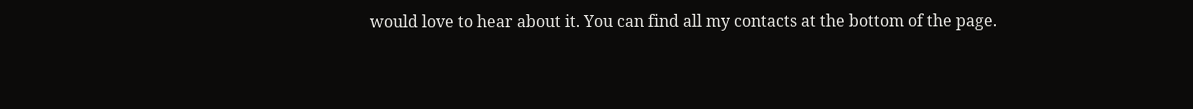would love to hear about it. You can find all my contacts at the bottom of the page.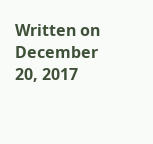Written on December 20, 2017